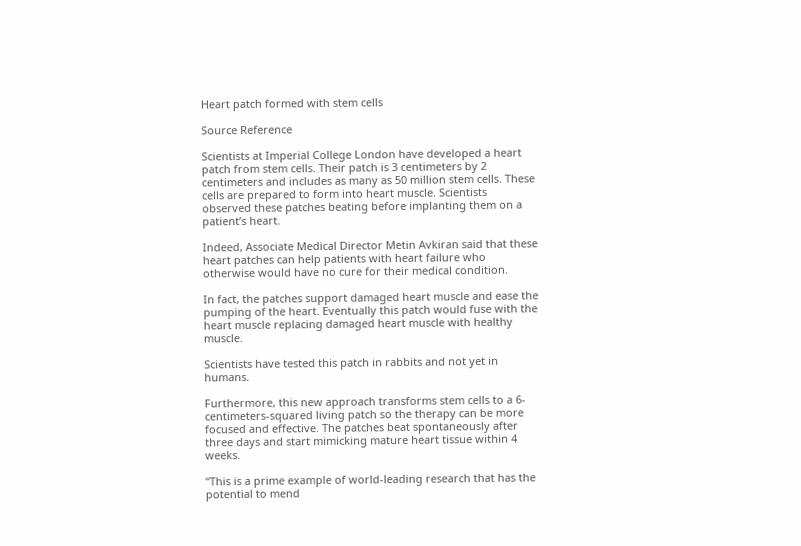Heart patch formed with stem cells

Source Reference

Scientists at Imperial College London have developed a heart patch from stem cells. Their patch is 3 centimeters by 2 centimeters and includes as many as 50 million stem cells. These cells are prepared to form into heart muscle. Scientists observed these patches beating before implanting them on a patient’s heart.

Indeed, Associate Medical Director Metin Avkiran said that these heart patches can help patients with heart failure who otherwise would have no cure for their medical condition.

In fact, the patches support damaged heart muscle and ease the pumping of the heart. Eventually this patch would fuse with the heart muscle replacing damaged heart muscle with healthy muscle.

Scientists have tested this patch in rabbits and not yet in humans.

Furthermore, this new approach transforms stem cells to a 6-centimeters-squared living patch so the therapy can be more focused and effective. The patches beat spontaneously after three days and start mimicking mature heart tissue within 4 weeks.

“This is a prime example of world-leading research that has the potential to mend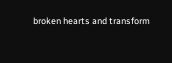broken hearts and transform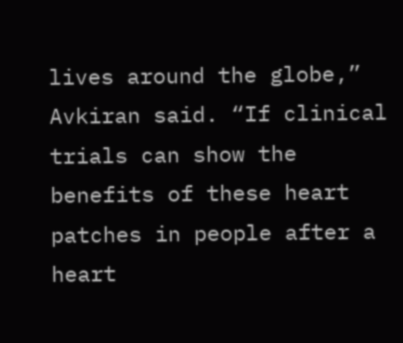lives around the globe,” Avkiran said. “If clinical trials can show the benefits of these heart patches in people after a heart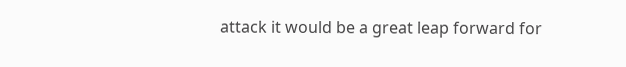attack it would be a great leap forward for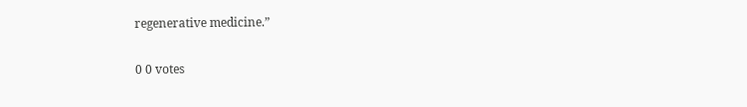regenerative medicine.”

0 0 votes